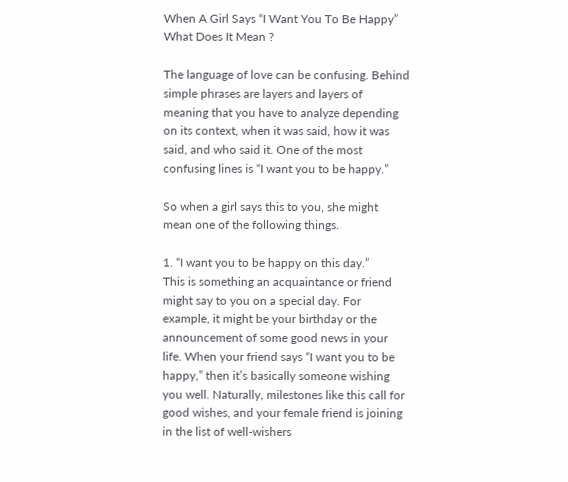When A Girl Says “I Want You To Be Happy” What Does It Mean ?

The language of love can be confusing. Behind simple phrases are layers and layers of meaning that you have to analyze depending on its context, when it was said, how it was said, and who said it. One of the most confusing lines is “I want you to be happy.”

So when a girl says this to you, she might mean one of the following things.

1. “I want you to be happy on this day.”
This is something an acquaintance or friend might say to you on a special day. For example, it might be your birthday or the announcement of some good news in your life. When your friend says “I want you to be happy,” then it’s basically someone wishing you well. Naturally, milestones like this call for good wishes, and your female friend is joining in the list of well-wishers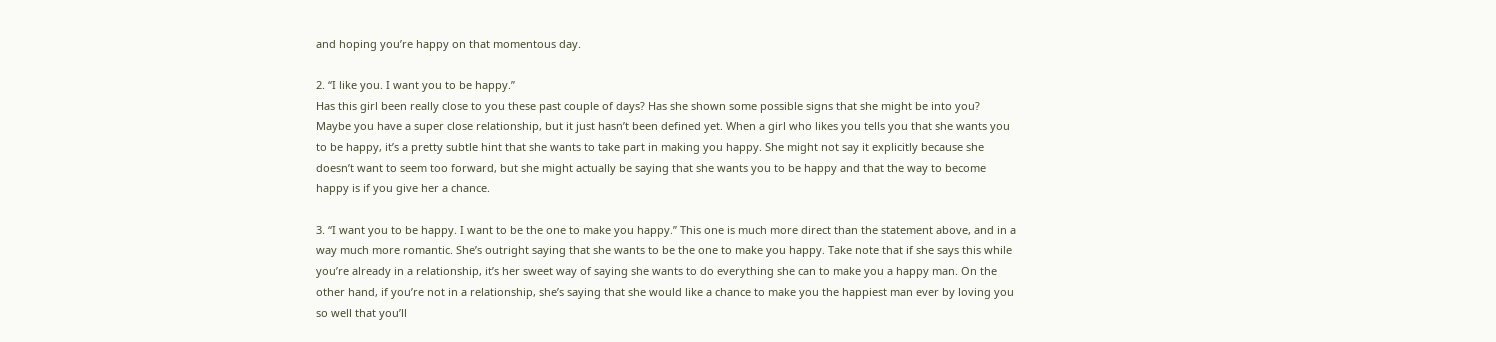and hoping you’re happy on that momentous day.

2. “I like you. I want you to be happy.”
Has this girl been really close to you these past couple of days? Has she shown some possible signs that she might be into you? Maybe you have a super close relationship, but it just hasn’t been defined yet. When a girl who likes you tells you that she wants you to be happy, it’s a pretty subtle hint that she wants to take part in making you happy. She might not say it explicitly because she doesn’t want to seem too forward, but she might actually be saying that she wants you to be happy and that the way to become happy is if you give her a chance.

3. “I want you to be happy. I want to be the one to make you happy.” This one is much more direct than the statement above, and in a way much more romantic. She’s outright saying that she wants to be the one to make you happy. Take note that if she says this while you’re already in a relationship, it’s her sweet way of saying she wants to do everything she can to make you a happy man. On the other hand, if you’re not in a relationship, she’s saying that she would like a chance to make you the happiest man ever by loving you so well that you’ll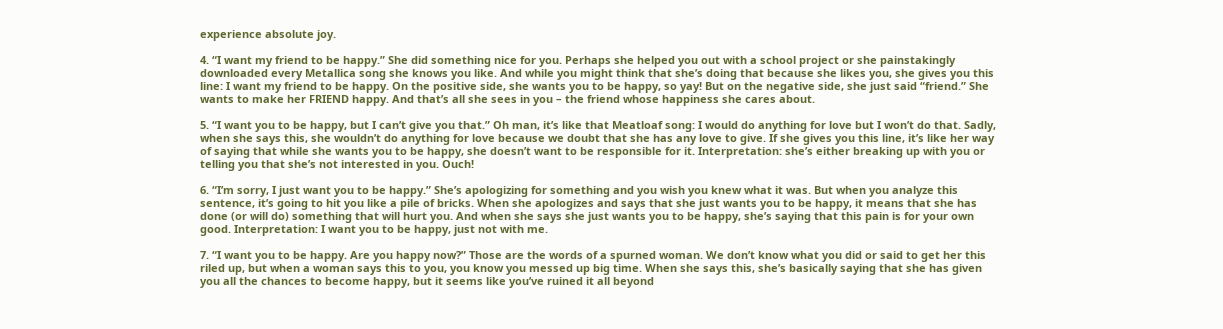experience absolute joy.

4. “I want my friend to be happy.” She did something nice for you. Perhaps she helped you out with a school project or she painstakingly downloaded every Metallica song she knows you like. And while you might think that she’s doing that because she likes you, she gives you this line: I want my friend to be happy. On the positive side, she wants you to be happy, so yay! But on the negative side, she just said “friend.” She wants to make her FRIEND happy. And that’s all she sees in you – the friend whose happiness she cares about.

5. “I want you to be happy, but I can’t give you that.” Oh man, it’s like that Meatloaf song: I would do anything for love but I won’t do that. Sadly, when she says this, she wouldn’t do anything for love because we doubt that she has any love to give. If she gives you this line, it’s like her way of saying that while she wants you to be happy, she doesn’t want to be responsible for it. Interpretation: she’s either breaking up with you or telling you that she’s not interested in you. Ouch!

6. “I’m sorry, I just want you to be happy.” She’s apologizing for something and you wish you knew what it was. But when you analyze this sentence, it’s going to hit you like a pile of bricks. When she apologizes and says that she just wants you to be happy, it means that she has done (or will do) something that will hurt you. And when she says she just wants you to be happy, she’s saying that this pain is for your own good. Interpretation: I want you to be happy, just not with me.

7. “I want you to be happy. Are you happy now?” Those are the words of a spurned woman. We don’t know what you did or said to get her this riled up, but when a woman says this to you, you know you messed up big time. When she says this, she’s basically saying that she has given you all the chances to become happy, but it seems like you’ve ruined it all beyond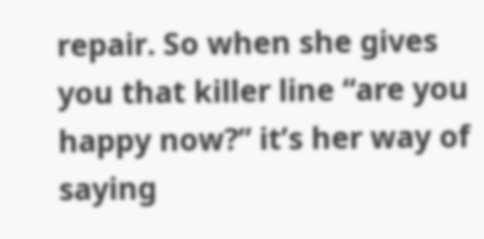repair. So when she gives you that killer line “are you happy now?” it’s her way of saying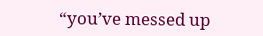“you’ve messed up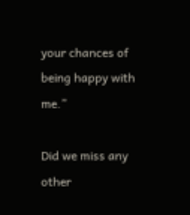your chances of being happy with me.”

Did we miss any other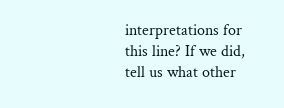interpretations for this line? If we did, tell us what other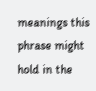meanings this phrase might hold in the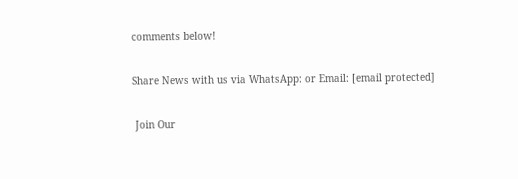comments below!

Share News with us via WhatsApp: or Email: [email protected]

 Join Our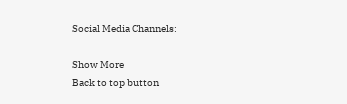Social Media Channels:

Show More
Back to top button